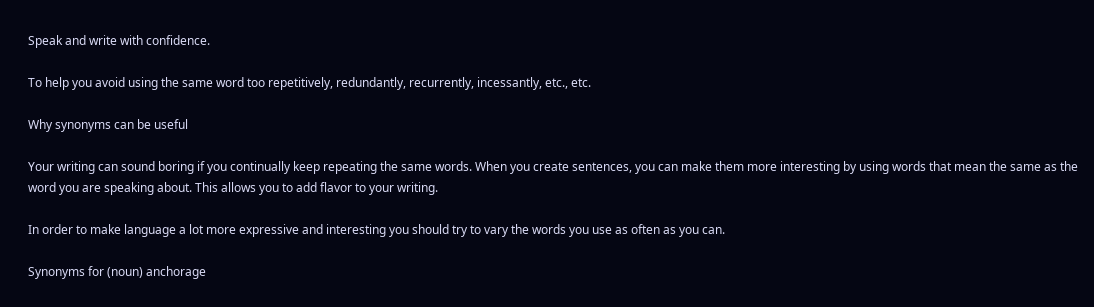Speak and write with confidence.

To help you avoid using the same word too repetitively, redundantly, recurrently, incessantly, etc., etc.

Why synonyms can be useful

Your writing can sound boring if you continually keep repeating the same words. When you create sentences, you can make them more interesting by using words that mean the same as the word you are speaking about. This allows you to add flavor to your writing.

In order to make language a lot more expressive and interesting you should try to vary the words you use as often as you can.

Synonyms for (noun) anchorage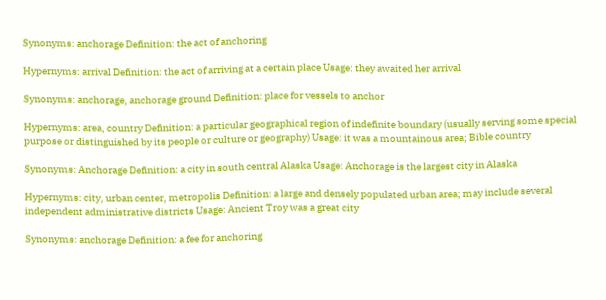Synonyms: anchorage Definition: the act of anchoring

Hypernyms: arrival Definition: the act of arriving at a certain place Usage: they awaited her arrival

Synonyms: anchorage, anchorage ground Definition: place for vessels to anchor

Hypernyms: area, country Definition: a particular geographical region of indefinite boundary (usually serving some special purpose or distinguished by its people or culture or geography) Usage: it was a mountainous area; Bible country

Synonyms: Anchorage Definition: a city in south central Alaska Usage: Anchorage is the largest city in Alaska

Hypernyms: city, urban center, metropolis Definition: a large and densely populated urban area; may include several independent administrative districts Usage: Ancient Troy was a great city

Synonyms: anchorage Definition: a fee for anchoring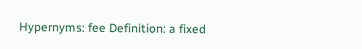Hypernyms: fee Definition: a fixed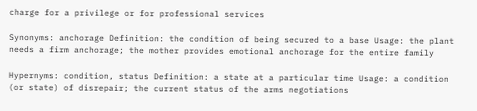charge for a privilege or for professional services

Synonyms: anchorage Definition: the condition of being secured to a base Usage: the plant needs a firm anchorage; the mother provides emotional anchorage for the entire family

Hypernyms: condition, status Definition: a state at a particular time Usage: a condition (or state) of disrepair; the current status of the arms negotiations